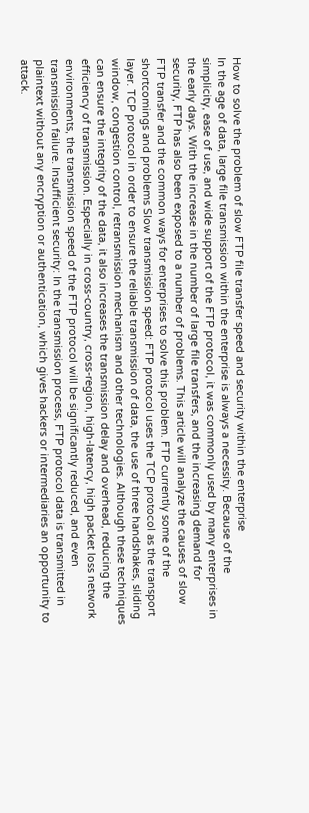How to solve the problem of slow FTP file transfer speed and security within the enterprise
In the age of data, large file transmission within the enterprise is always a necessity. Because of the simplicity, ease of use, and wide support of the FTP protocol, it was commonly used by many enterprises in the early days. With the increase in the number of large file transfers, and the increasing demand for security, FTP has also been exposed to a number of problems. This article will analyze the causes of slow FTP transfer and the common ways for enterprises to solve this problem. FTP currently some of the shortcomings and problems Slow transmission speed: FTP protocol uses the TCP protocol as the transport layer. TCP protocol in order to ensure the reliable transmission of data, the use of three handshakes, sliding window, congestion control, retransmission mechanism and other technologies. Although these techniques can ensure the integrity of the data, it also increases the transmission delay and overhead, reducing the efficiency of transmission. Especially in cross-country, cross-region, high-latency, high packet loss network environments, the transmission speed of the FTP protocol will be significantly reduced, and even transmission failure. Insufficient security: In the transmission process, FTP protocol data is transmitted in plaintext without any encryption or authentication, which gives hackers or intermediaries an opportunity to attack.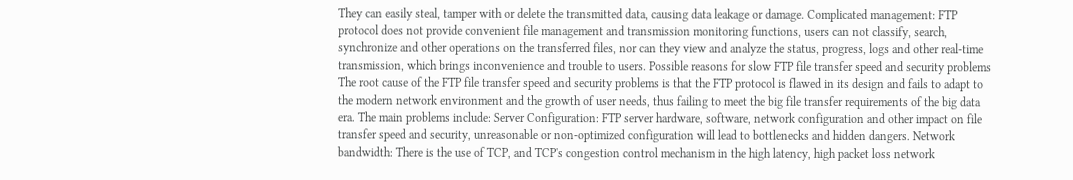They can easily steal, tamper with or delete the transmitted data, causing data leakage or damage. Complicated management: FTP protocol does not provide convenient file management and transmission monitoring functions, users can not classify, search, synchronize and other operations on the transferred files, nor can they view and analyze the status, progress, logs and other real-time transmission, which brings inconvenience and trouble to users. Possible reasons for slow FTP file transfer speed and security problems The root cause of the FTP file transfer speed and security problems is that the FTP protocol is flawed in its design and fails to adapt to the modern network environment and the growth of user needs, thus failing to meet the big file transfer requirements of the big data era. The main problems include: Server Configuration: FTP server hardware, software, network configuration and other impact on file transfer speed and security, unreasonable or non-optimized configuration will lead to bottlenecks and hidden dangers. Network bandwidth: There is the use of TCP, and TCP's congestion control mechanism in the high latency, high packet loss network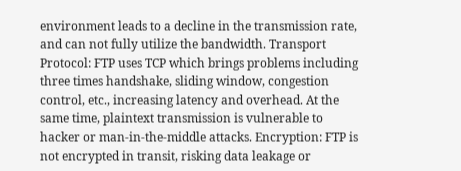environment leads to a decline in the transmission rate, and can not fully utilize the bandwidth. Transport Protocol: FTP uses TCP which brings problems including three times handshake, sliding window, congestion control, etc., increasing latency and overhead. At the same time, plaintext transmission is vulnerable to hacker or man-in-the-middle attacks. Encryption: FTP is not encrypted in transit, risking data leakage or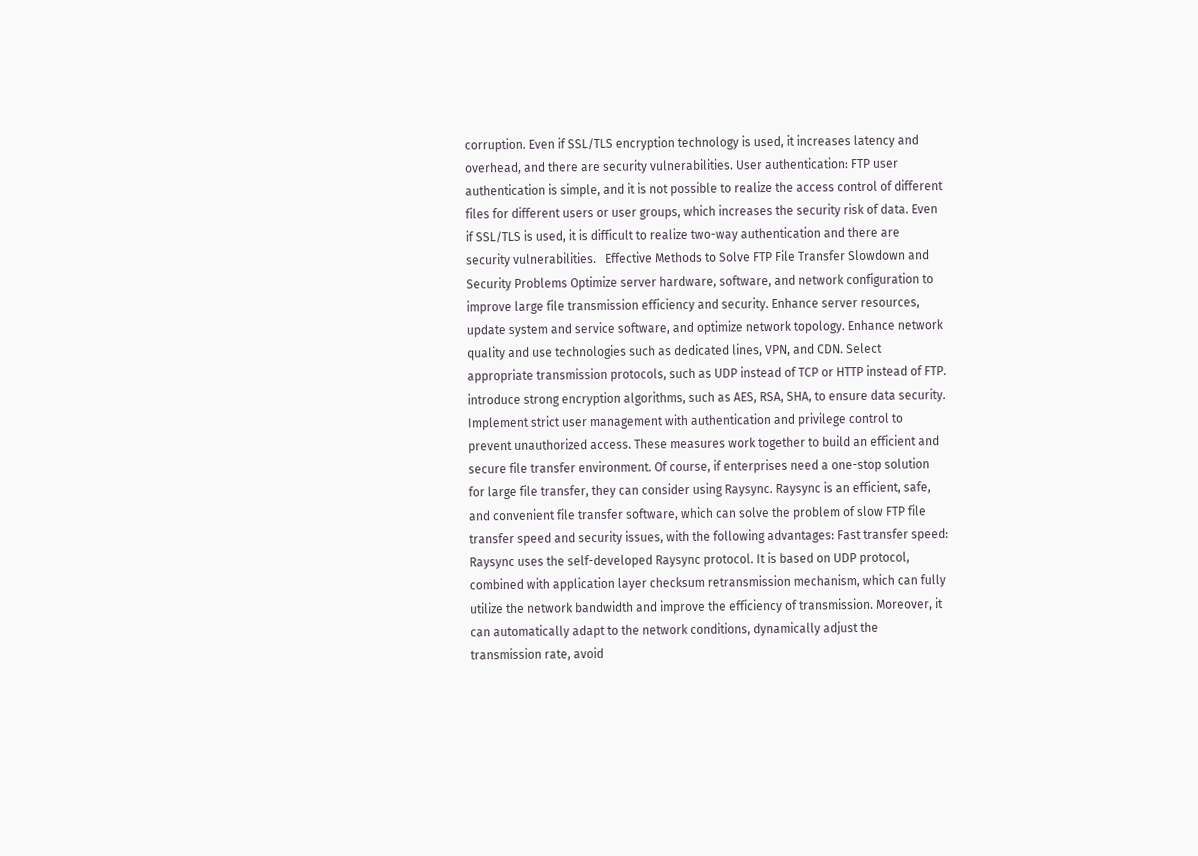corruption. Even if SSL/TLS encryption technology is used, it increases latency and overhead, and there are security vulnerabilities. User authentication: FTP user authentication is simple, and it is not possible to realize the access control of different files for different users or user groups, which increases the security risk of data. Even if SSL/TLS is used, it is difficult to realize two-way authentication and there are security vulnerabilities.   Effective Methods to Solve FTP File Transfer Slowdown and Security Problems Optimize server hardware, software, and network configuration to improve large file transmission efficiency and security. Enhance server resources, update system and service software, and optimize network topology. Enhance network quality and use technologies such as dedicated lines, VPN, and CDN. Select appropriate transmission protocols, such as UDP instead of TCP or HTTP instead of FTP. introduce strong encryption algorithms, such as AES, RSA, SHA, to ensure data security. Implement strict user management with authentication and privilege control to prevent unauthorized access. These measures work together to build an efficient and secure file transfer environment. Of course, if enterprises need a one-stop solution for large file transfer, they can consider using Raysync. Raysync is an efficient, safe, and convenient file transfer software, which can solve the problem of slow FTP file transfer speed and security issues, with the following advantages: Fast transfer speed: Raysync uses the self-developed Raysync protocol. It is based on UDP protocol, combined with application layer checksum retransmission mechanism, which can fully utilize the network bandwidth and improve the efficiency of transmission. Moreover, it can automatically adapt to the network conditions, dynamically adjust the transmission rate, avoid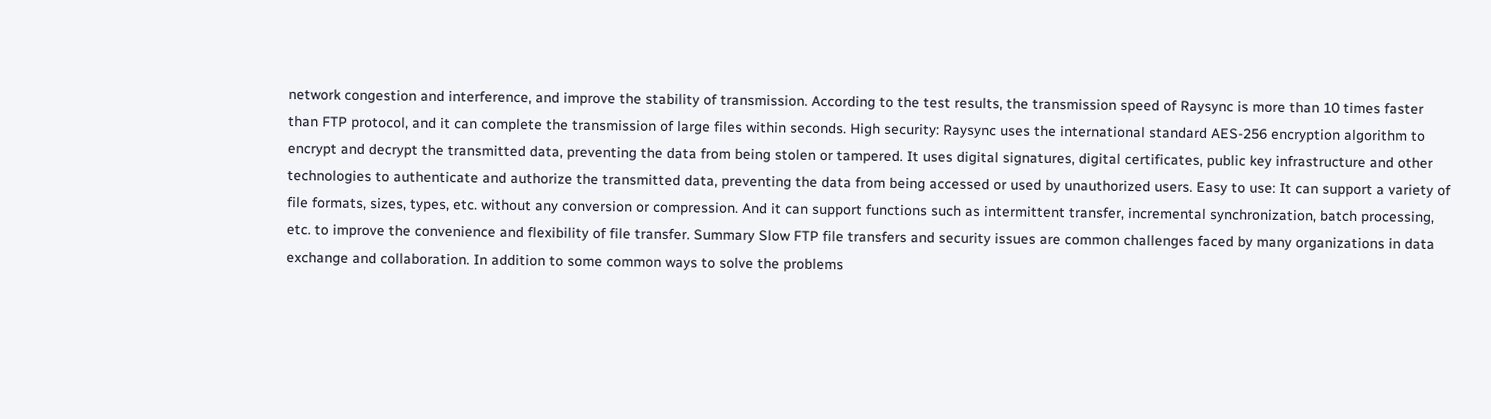network congestion and interference, and improve the stability of transmission. According to the test results, the transmission speed of Raysync is more than 10 times faster than FTP protocol, and it can complete the transmission of large files within seconds. High security: Raysync uses the international standard AES-256 encryption algorithm to encrypt and decrypt the transmitted data, preventing the data from being stolen or tampered. It uses digital signatures, digital certificates, public key infrastructure and other technologies to authenticate and authorize the transmitted data, preventing the data from being accessed or used by unauthorized users. Easy to use: It can support a variety of file formats, sizes, types, etc. without any conversion or compression. And it can support functions such as intermittent transfer, incremental synchronization, batch processing, etc. to improve the convenience and flexibility of file transfer. Summary Slow FTP file transfers and security issues are common challenges faced by many organizations in data exchange and collaboration. In addition to some common ways to solve the problems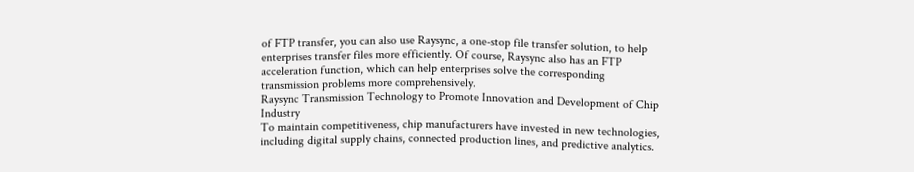of FTP transfer, you can also use Raysync, a one-stop file transfer solution, to help enterprises transfer files more efficiently. Of course, Raysync also has an FTP acceleration function, which can help enterprises solve the corresponding transmission problems more comprehensively.
Raysync Transmission Technology to Promote Innovation and Development of Chip Industry
To maintain competitiveness, chip manufacturers have invested in new technologies, including digital supply chains, connected production lines, and predictive analytics.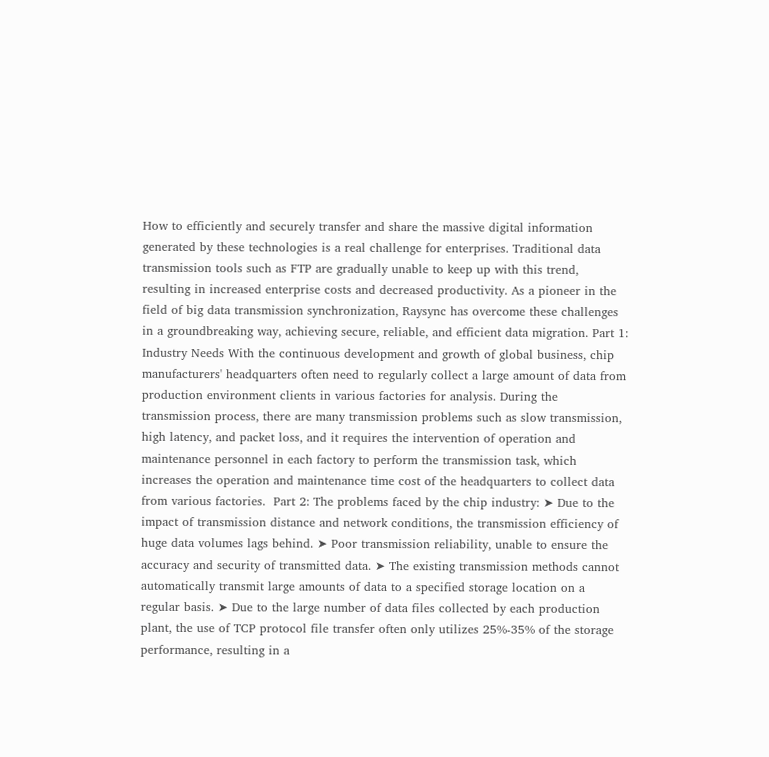How to efficiently and securely transfer and share the massive digital information generated by these technologies is a real challenge for enterprises. Traditional data transmission tools such as FTP are gradually unable to keep up with this trend, resulting in increased enterprise costs and decreased productivity. As a pioneer in the field of big data transmission synchronization, Raysync has overcome these challenges in a groundbreaking way, achieving secure, reliable, and efficient data migration. Part 1: Industry Needs With the continuous development and growth of global business, chip manufacturers' headquarters often need to regularly collect a large amount of data from production environment clients in various factories for analysis. During the transmission process, there are many transmission problems such as slow transmission, high latency, and packet loss, and it requires the intervention of operation and maintenance personnel in each factory to perform the transmission task, which increases the operation and maintenance time cost of the headquarters to collect data from various factories.  Part 2: The problems faced by the chip industry: ➤ Due to the impact of transmission distance and network conditions, the transmission efficiency of huge data volumes lags behind. ➤ Poor transmission reliability, unable to ensure the accuracy and security of transmitted data. ➤ The existing transmission methods cannot automatically transmit large amounts of data to a specified storage location on a regular basis. ➤ Due to the large number of data files collected by each production plant, the use of TCP protocol file transfer often only utilizes 25%-35% of the storage performance, resulting in a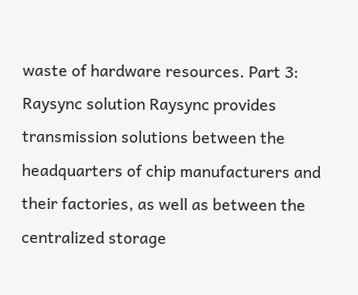waste of hardware resources. Part 3: Raysync solution Raysync provides transmission solutions between the headquarters of chip manufacturers and their factories, as well as between the centralized storage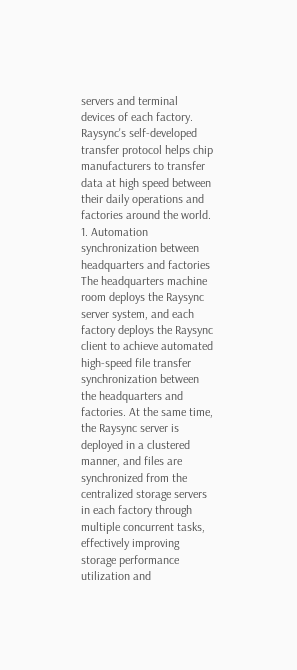servers and terminal devices of each factory. Raysync's self-developed transfer protocol helps chip manufacturers to transfer data at high speed between their daily operations and factories around the world.   1. Automation synchronization between headquarters and factories The headquarters machine room deploys the Raysync server system, and each factory deploys the Raysync client to achieve automated high-speed file transfer synchronization between the headquarters and factories. At the same time, the Raysync server is deployed in a clustered manner, and files are synchronized from the centralized storage servers in each factory through multiple concurrent tasks, effectively improving storage performance utilization and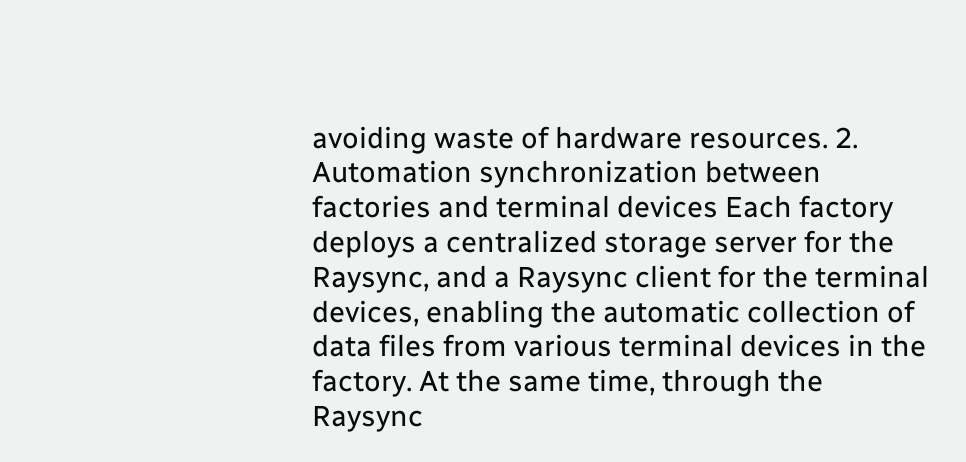avoiding waste of hardware resources. 2. Automation synchronization between factories and terminal devices Each factory deploys a centralized storage server for the Raysync, and a Raysync client for the terminal devices, enabling the automatic collection of data files from various terminal devices in the factory. At the same time, through the Raysync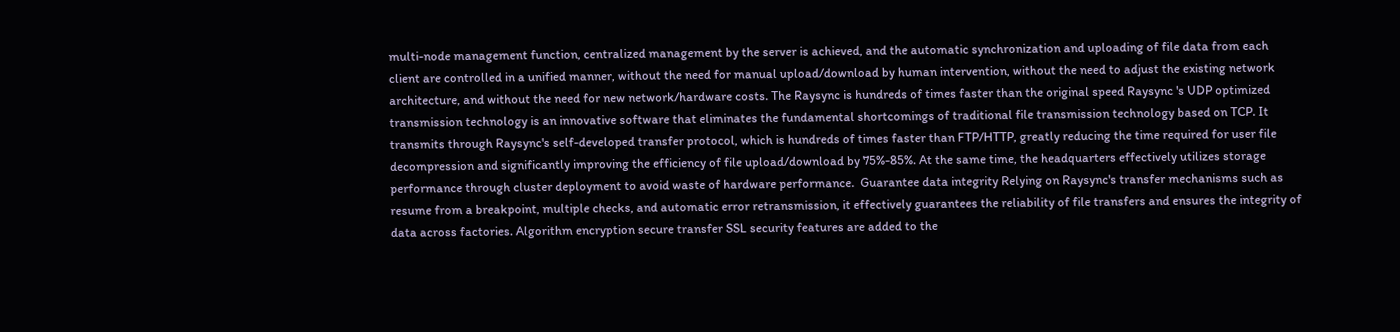multi-node management function, centralized management by the server is achieved, and the automatic synchronization and uploading of file data from each client are controlled in a unified manner, without the need for manual upload/download by human intervention, without the need to adjust the existing network architecture, and without the need for new network/hardware costs. The Raysync is hundreds of times faster than the original speed Raysync 's UDP optimized transmission technology is an innovative software that eliminates the fundamental shortcomings of traditional file transmission technology based on TCP. It transmits through Raysync's self-developed transfer protocol, which is hundreds of times faster than FTP/HTTP, greatly reducing the time required for user file decompression and significantly improving the efficiency of file upload/download by 75%-85%. At the same time, the headquarters effectively utilizes storage performance through cluster deployment to avoid waste of hardware performance.  Guarantee data integrity Relying on Raysync's transfer mechanisms such as resume from a breakpoint, multiple checks, and automatic error retransmission, it effectively guarantees the reliability of file transfers and ensures the integrity of data across factories. Algorithm encryption secure transfer SSL security features are added to the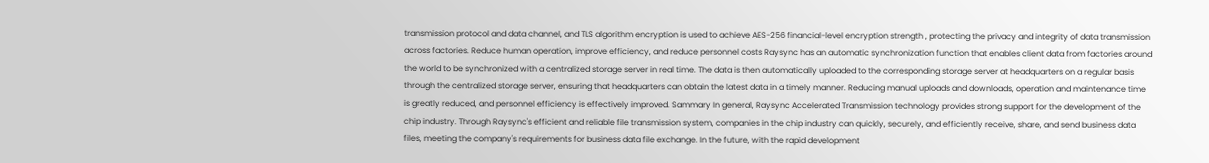transmission protocol and data channel, and TLS algorithm encryption is used to achieve AES-256 financial-level encryption strength , protecting the privacy and integrity of data transmission across factories. Reduce human operation, improve efficiency, and reduce personnel costs Raysync has an automatic synchronization function that enables client data from factories around the world to be synchronized with a centralized storage server in real time. The data is then automatically uploaded to the corresponding storage server at headquarters on a regular basis through the centralized storage server, ensuring that headquarters can obtain the latest data in a timely manner. Reducing manual uploads and downloads, operation and maintenance time is greatly reduced, and personnel efficiency is effectively improved. Sammary In general, Raysync Accelerated Transmission technology provides strong support for the development of the chip industry. Through Raysync's efficient and reliable file transmission system, companies in the chip industry can quickly, securely, and efficiently receive, share, and send business data files, meeting the company's requirements for business data file exchange. In the future, with the rapid development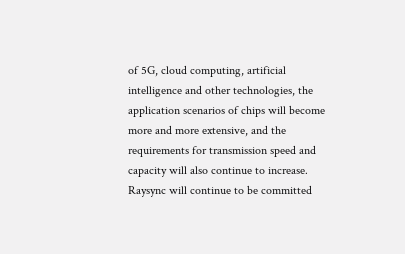of 5G, cloud computing, artificial intelligence and other technologies, the application scenarios of chips will become more and more extensive, and the requirements for transmission speed and capacity will also continue to increase. Raysync will continue to be committed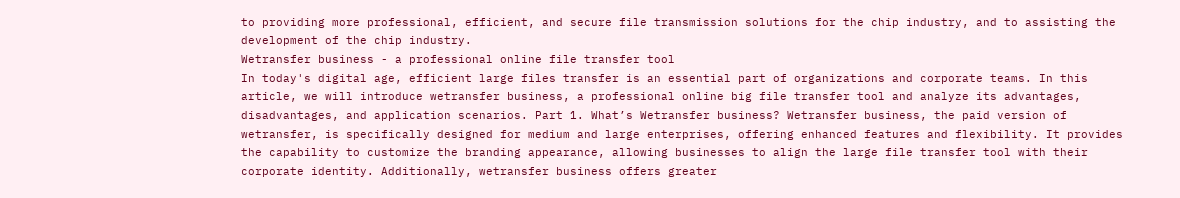to providing more professional, efficient, and secure file transmission solutions for the chip industry, and to assisting the development of the chip industry.
Wetransfer business - a professional online file transfer tool
In today's digital age, efficient large files transfer is an essential part of organizations and corporate teams. In this article, we will introduce wetransfer business, a professional online big file transfer tool and analyze its advantages, disadvantages, and application scenarios. Part 1. What’s Wetransfer business? Wetransfer business, the paid version of wetransfer, is specifically designed for medium and large enterprises, offering enhanced features and flexibility. It provides the capability to customize the branding appearance, allowing businesses to align the large file transfer tool with their corporate identity. Additionally, wetransfer business offers greater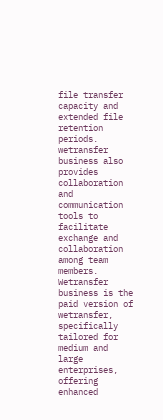file transfer capacity and extended file retention periods. wetransfer business also provides collaboration and communication tools to facilitate exchange and collaboration among team members. Wetransfer business is the paid version of wetransfer, specifically tailored for medium and large enterprises, offering enhanced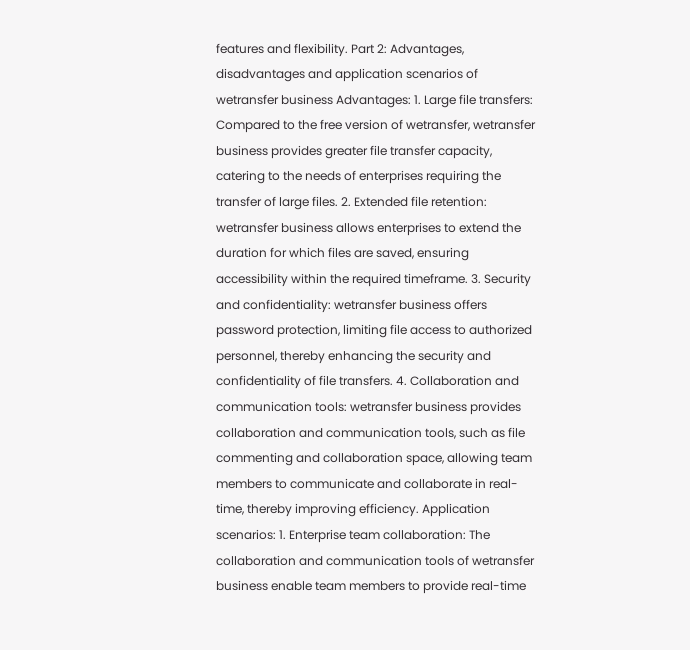features and flexibility. Part 2: Advantages, disadvantages and application scenarios of wetransfer business Advantages: 1. Large file transfers: Compared to the free version of wetransfer, wetransfer business provides greater file transfer capacity, catering to the needs of enterprises requiring the transfer of large files. 2. Extended file retention: wetransfer business allows enterprises to extend the duration for which files are saved, ensuring accessibility within the required timeframe. 3. Security and confidentiality: wetransfer business offers password protection, limiting file access to authorized personnel, thereby enhancing the security and confidentiality of file transfers. 4. Collaboration and communication tools: wetransfer business provides collaboration and communication tools, such as file commenting and collaboration space, allowing team members to communicate and collaborate in real-time, thereby improving efficiency. Application scenarios: 1. Enterprise team collaboration: The collaboration and communication tools of wetransfer business enable team members to provide real-time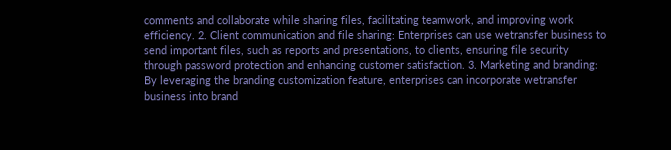comments and collaborate while sharing files, facilitating teamwork, and improving work efficiency. 2. Client communication and file sharing: Enterprises can use wetransfer business to send important files, such as reports and presentations, to clients, ensuring file security through password protection and enhancing customer satisfaction. 3. Marketing and branding: By leveraging the branding customization feature, enterprises can incorporate wetransfer business into brand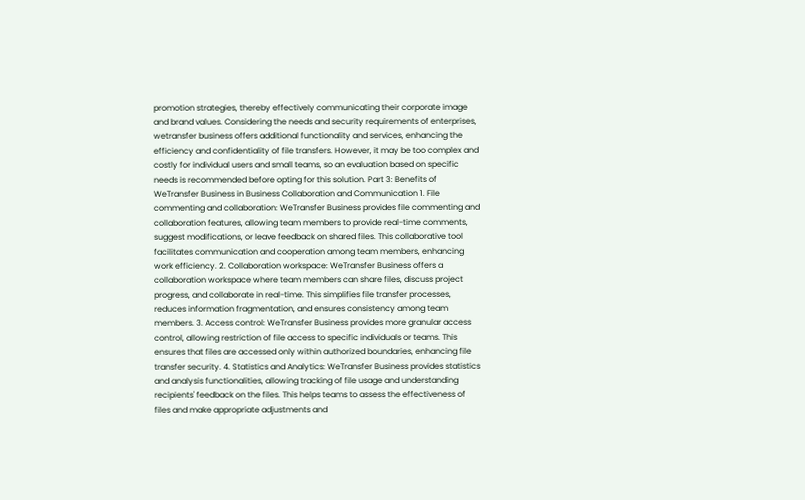promotion strategies, thereby effectively communicating their corporate image and brand values. Considering the needs and security requirements of enterprises, wetransfer business offers additional functionality and services, enhancing the efficiency and confidentiality of file transfers. However, it may be too complex and costly for individual users and small teams, so an evaluation based on specific needs is recommended before opting for this solution. Part 3: Benefits of WeTransfer Business in Business Collaboration and Communication 1. File commenting and collaboration: WeTransfer Business provides file commenting and collaboration features, allowing team members to provide real-time comments, suggest modifications, or leave feedback on shared files. This collaborative tool facilitates communication and cooperation among team members, enhancing work efficiency. 2. Collaboration workspace: WeTransfer Business offers a collaboration workspace where team members can share files, discuss project progress, and collaborate in real-time. This simplifies file transfer processes, reduces information fragmentation, and ensures consistency among team members. 3. Access control: WeTransfer Business provides more granular access control, allowing restriction of file access to specific individuals or teams. This ensures that files are accessed only within authorized boundaries, enhancing file transfer security. 4. Statistics and Analytics: WeTransfer Business provides statistics and analysis functionalities, allowing tracking of file usage and understanding recipients' feedback on the files. This helps teams to assess the effectiveness of files and make appropriate adjustments and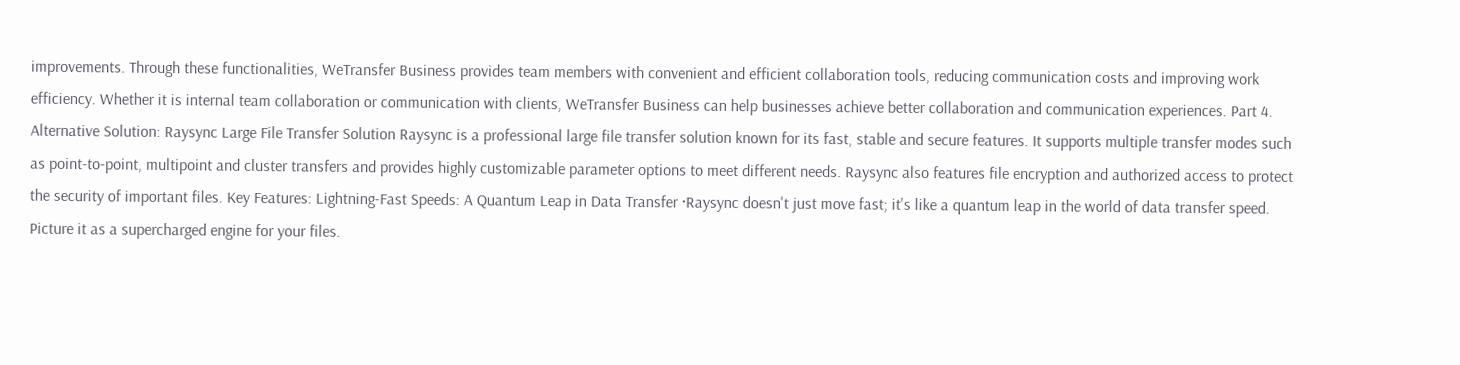improvements. Through these functionalities, WeTransfer Business provides team members with convenient and efficient collaboration tools, reducing communication costs and improving work efficiency. Whether it is internal team collaboration or communication with clients, WeTransfer Business can help businesses achieve better collaboration and communication experiences. Part 4. Alternative Solution: Raysync Large File Transfer Solution Raysync is a professional large file transfer solution known for its fast, stable and secure features. It supports multiple transfer modes such as point-to-point, multipoint and cluster transfers and provides highly customizable parameter options to meet different needs. Raysync also features file encryption and authorized access to protect the security of important files. Key Features: Lightning-Fast Speeds: A Quantum Leap in Data Transfer ·Raysync doesn't just move fast; it's like a quantum leap in the world of data transfer speed. Picture it as a supercharged engine for your files.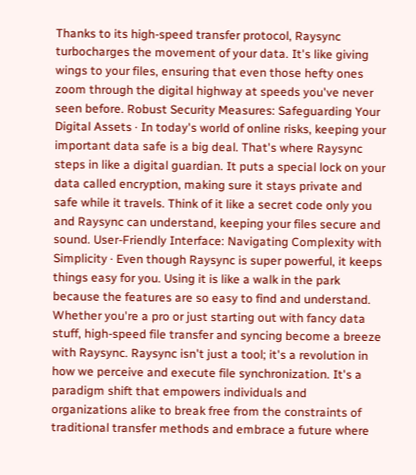Thanks to its high-speed transfer protocol, Raysync turbocharges the movement of your data. It's like giving wings to your files, ensuring that even those hefty ones zoom through the digital highway at speeds you've never seen before. Robust Security Measures: Safeguarding Your Digital Assets · In today's world of online risks, keeping your important data safe is a big deal. That's where Raysync steps in like a digital guardian. It puts a special lock on your data called encryption, making sure it stays private and safe while it travels. Think of it like a secret code only you and Raysync can understand, keeping your files secure and sound. User-Friendly Interface: Navigating Complexity with Simplicity · Even though Raysync is super powerful, it keeps things easy for you. Using it is like a walk in the park because the features are so easy to find and understand. Whether you're a pro or just starting out with fancy data stuff, high-speed file transfer and syncing become a breeze with Raysync. Raysync isn't just a tool; it's a revolution in how we perceive and execute file synchronization. It's a paradigm shift that empowers individuals and organizations alike to break free from the constraints of traditional transfer methods and embrace a future where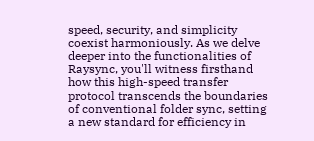speed, security, and simplicity coexist harmoniously. As we delve deeper into the functionalities of Raysync, you'll witness firsthand how this high-speed transfer protocol transcends the boundaries of conventional folder sync, setting a new standard for efficiency in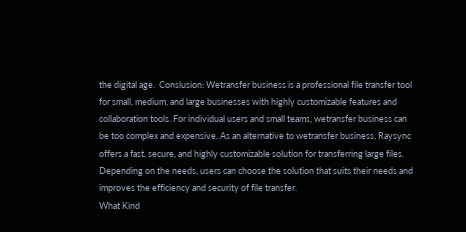the digital age.  Conslusion: Wetransfer business is a professional file transfer tool for small, medium, and large businesses with highly customizable features and collaboration tools. For individual users and small teams, wetransfer business can be too complex and expensive. As an alternative to wetransfer business, Raysync offers a fast, secure, and highly customizable solution for transferring large files. Depending on the needs, users can choose the solution that suits their needs and improves the efficiency and security of file transfer.
What Kind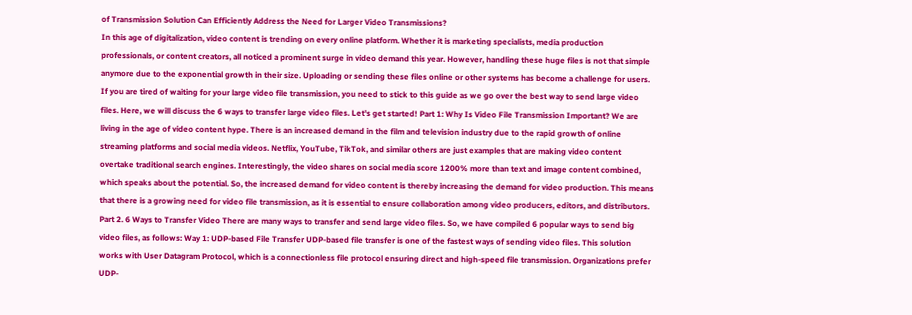of Transmission Solution Can Efficiently Address the Need for Larger Video Transmissions?
In this age of digitalization, video content is trending on every online platform. Whether it is marketing specialists, media production professionals, or content creators, all noticed a prominent surge in video demand this year. However, handling these huge files is not that simple anymore due to the exponential growth in their size. Uploading or sending these files online or other systems has become a challenge for users. If you are tired of waiting for your large video file transmission, you need to stick to this guide as we go over the best way to send large video files. Here, we will discuss the 6 ways to transfer large video files. Let's get started! Part 1: Why Is Video File Transmission Important? We are living in the age of video content hype. There is an increased demand in the film and television industry due to the rapid growth of online streaming platforms and social media videos. Netflix, YouTube, TikTok, and similar others are just examples that are making video content overtake traditional search engines. Interestingly, the video shares on social media score 1200% more than text and image content combined, which speaks about the potential. So, the increased demand for video content is thereby increasing the demand for video production. This means that there is a growing need for video file transmission, as it is essential to ensure collaboration among video producers, editors, and distributors. Part 2. 6 Ways to Transfer Video There are many ways to transfer and send large video files. So, we have compiled 6 popular ways to send big video files, as follows: Way 1: UDP-based File Transfer UDP-based file transfer is one of the fastest ways of sending video files. This solution works with User Datagram Protocol, which is a connectionless file protocol ensuring direct and high-speed file transmission. Organizations prefer UDP-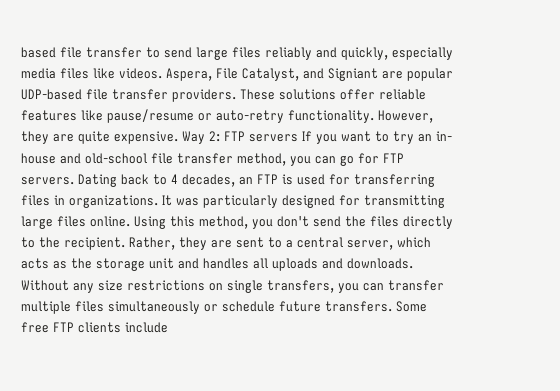based file transfer to send large files reliably and quickly, especially media files like videos. Aspera, File Catalyst, and Signiant are popular UDP-based file transfer providers. These solutions offer reliable features like pause/resume or auto-retry functionality. However, they are quite expensive. Way 2: FTP servers If you want to try an in-house and old-school file transfer method, you can go for FTP servers. Dating back to 4 decades, an FTP is used for transferring files in organizations. It was particularly designed for transmitting large files online. Using this method, you don't send the files directly to the recipient. Rather, they are sent to a central server, which acts as the storage unit and handles all uploads and downloads. Without any size restrictions on single transfers, you can transfer multiple files simultaneously or schedule future transfers. Some free FTP clients include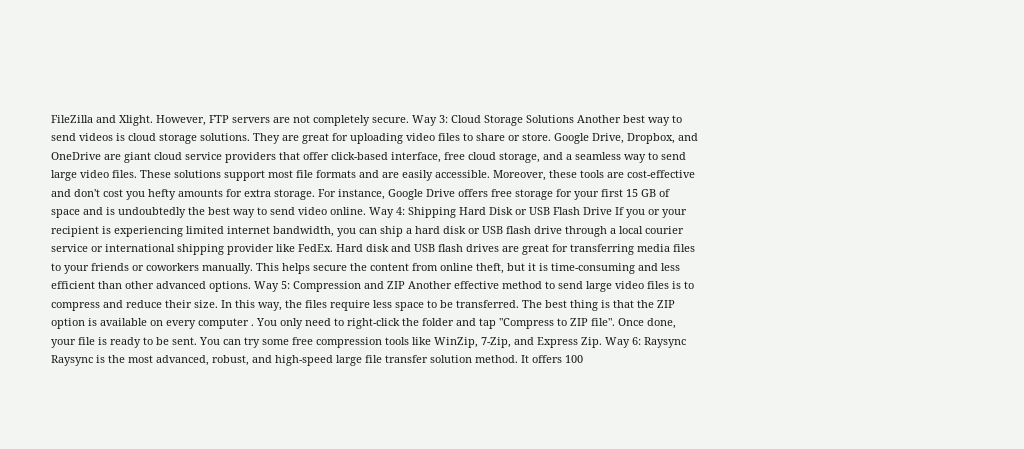FileZilla and Xlight. However, FTP servers are not completely secure. Way 3: Cloud Storage Solutions Another best way to send videos is cloud storage solutions. They are great for uploading video files to share or store. Google Drive, Dropbox, and OneDrive are giant cloud service providers that offer click-based interface, free cloud storage, and a seamless way to send large video files. These solutions support most file formats and are easily accessible. Moreover, these tools are cost-effective and don't cost you hefty amounts for extra storage. For instance, Google Drive offers free storage for your first 15 GB of space and is undoubtedly the best way to send video online. Way 4: Shipping Hard Disk or USB Flash Drive If you or your recipient is experiencing limited internet bandwidth, you can ship a hard disk or USB flash drive through a local courier service or international shipping provider like FedEx. Hard disk and USB flash drives are great for transferring media files to your friends or coworkers manually. This helps secure the content from online theft, but it is time-consuming and less efficient than other advanced options. Way 5: Compression and ZIP Another effective method to send large video files is to compress and reduce their size. In this way, the files require less space to be transferred. The best thing is that the ZIP option is available on every computer . You only need to right-click the folder and tap "Compress to ZIP file". Once done, your file is ready to be sent. You can try some free compression tools like WinZip, 7-Zip, and Express Zip. Way 6: Raysync Raysync is the most advanced, robust, and high-speed large file transfer solution method. It offers 100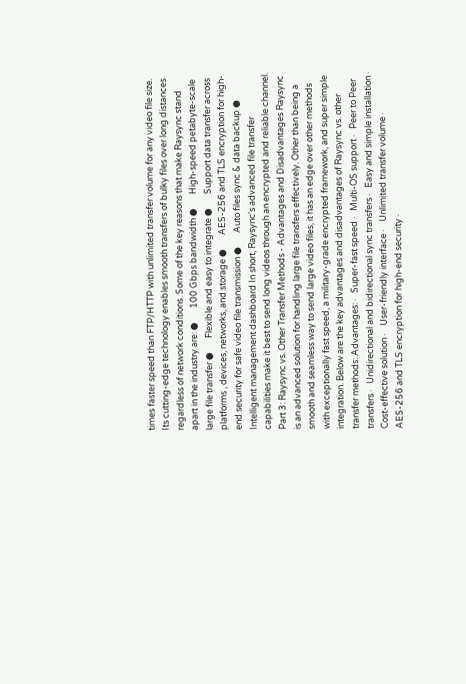times faster speed than FTP/HTTP with unlimited transfer volume for any video file size. Its cutting-edge technology enables smooth transfers of bulky files over long distances regardless of network conditions. Some of the key reasons that make Raysync stand apart in the industry are: ●       100 Gbps bandwidth ●       High-speed petabyte-scale large file transfer ●       Flexible and easy to integrate ●       Support data transfer across platforms , devices, networks, and storage ●       AES-256 and TLS encryption for high-end security for safe video file transmission ●       Auto files sync & data backup ●       Intelligent management dashboard In short, Raysync's advanced file transfer capabilities make it best to send long videos through an encrypted and reliable channel. Part 3: Raysync vs. Other Transfer Methods - Advantages and Disadvantages Raysync is an advanced solution for handling large file transfers effectively. Other than being a smooth and seamless way to send large video files, it has an edge over other methods with exceptionally fast speed, a military-grade encrypted framework, and super simple integration. Below are the key advantages and disadvantages of Raysync vs. other transfer methods: Advantages: ·   Super-fast speed ·   Multi-OS support ·   Peer to Peer transfers ·   Unidirectional and bidirectional sync transfers ·   Easy and simple installation ·    Cost-effective solution ·    User-friendly interface ·    Unlimited transfer volume ·    AES-256 and TLS encryption for high-end security ·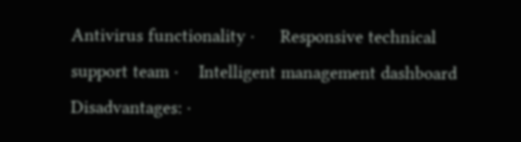Antivirus functionality ·     Responsive technical support team ·    Intelligent management dashboard Disadvantages: ·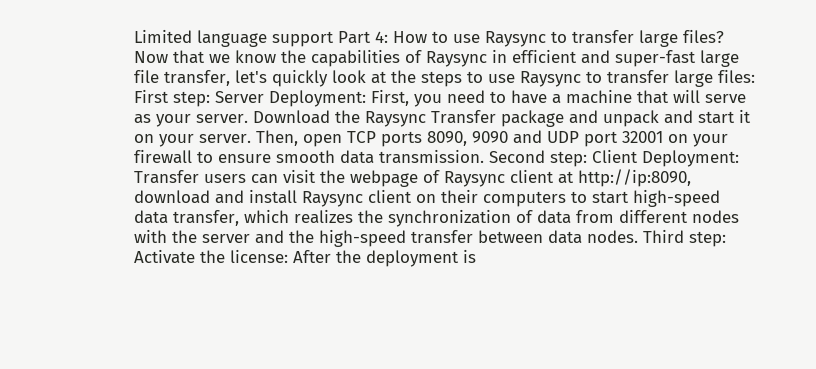Limited language support Part 4: How to use Raysync to transfer large files? Now that we know the capabilities of Raysync in efficient and super-fast large file transfer, let's quickly look at the steps to use Raysync to transfer large files: First step: Server Deployment: First, you need to have a machine that will serve as your server. Download the Raysync Transfer package and unpack and start it on your server. Then, open TCP ports 8090, 9090 and UDP port 32001 on your firewall to ensure smooth data transmission. Second step: Client Deployment: Transfer users can visit the webpage of Raysync client at http://ip:8090, download and install Raysync client on their computers to start high-speed data transfer, which realizes the synchronization of data from different nodes with the server and the high-speed transfer between data nodes. Third step: Activate the license: After the deployment is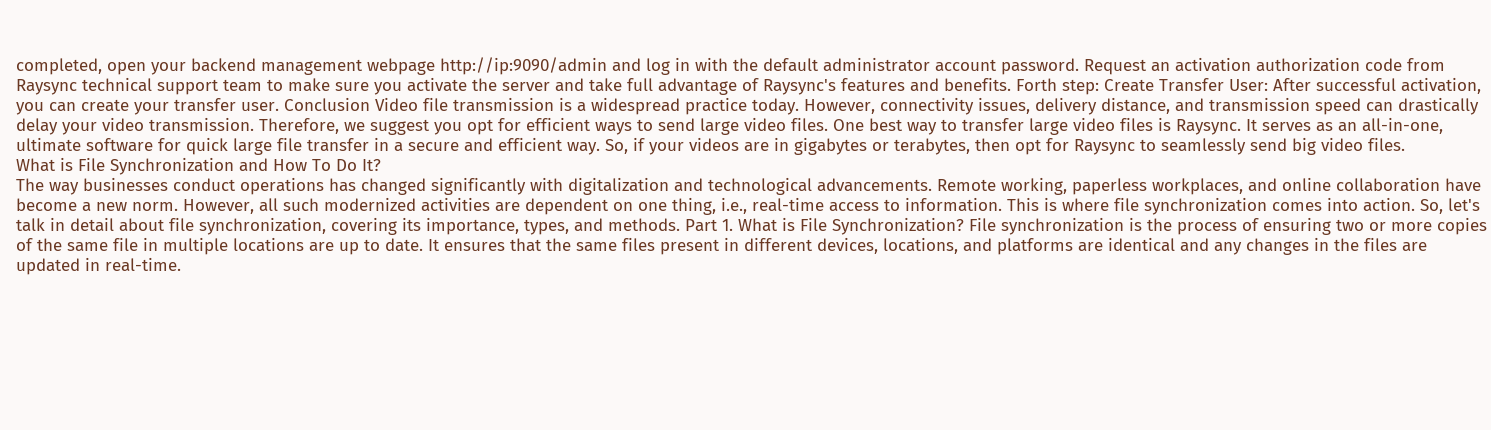completed, open your backend management webpage http://ip:9090/admin and log in with the default administrator account password. Request an activation authorization code from Raysync technical support team to make sure you activate the server and take full advantage of Raysync's features and benefits. Forth step: Create Transfer User: After successful activation, you can create your transfer user. Conclusion Video file transmission is a widespread practice today. However, connectivity issues, delivery distance, and transmission speed can drastically delay your video transmission. Therefore, we suggest you opt for efficient ways to send large video files. One best way to transfer large video files is Raysync. It serves as an all-in-one, ultimate software for quick large file transfer in a secure and efficient way. So, if your videos are in gigabytes or terabytes, then opt for Raysync to seamlessly send big video files.
What is File Synchronization and How To Do It?
The way businesses conduct operations has changed significantly with digitalization and technological advancements. Remote working, paperless workplaces, and online collaboration have become a new norm. However, all such modernized activities are dependent on one thing, i.e., real-time access to information. This is where file synchronization comes into action. So, let's talk in detail about file synchronization, covering its importance, types, and methods. Part 1. What is File Synchronization? File synchronization is the process of ensuring two or more copies of the same file in multiple locations are up to date. It ensures that the same files present in different devices, locations, and platforms are identical and any changes in the files are updated in real-time.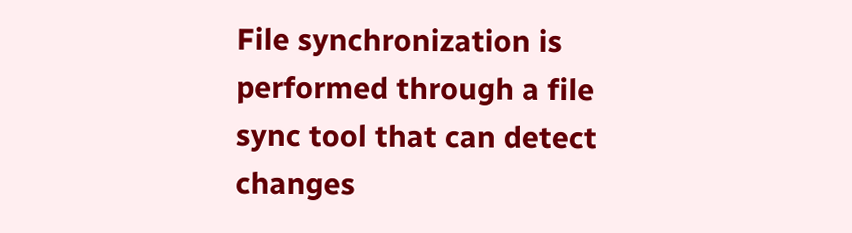File synchronization is performed through a file sync tool that can detect changes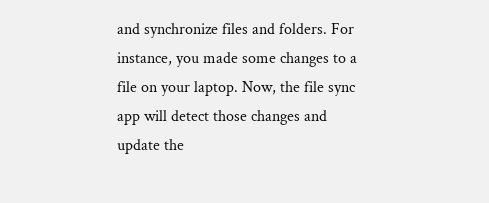and synchronize files and folders. For instance, you made some changes to a file on your laptop. Now, the file sync app will detect those changes and update the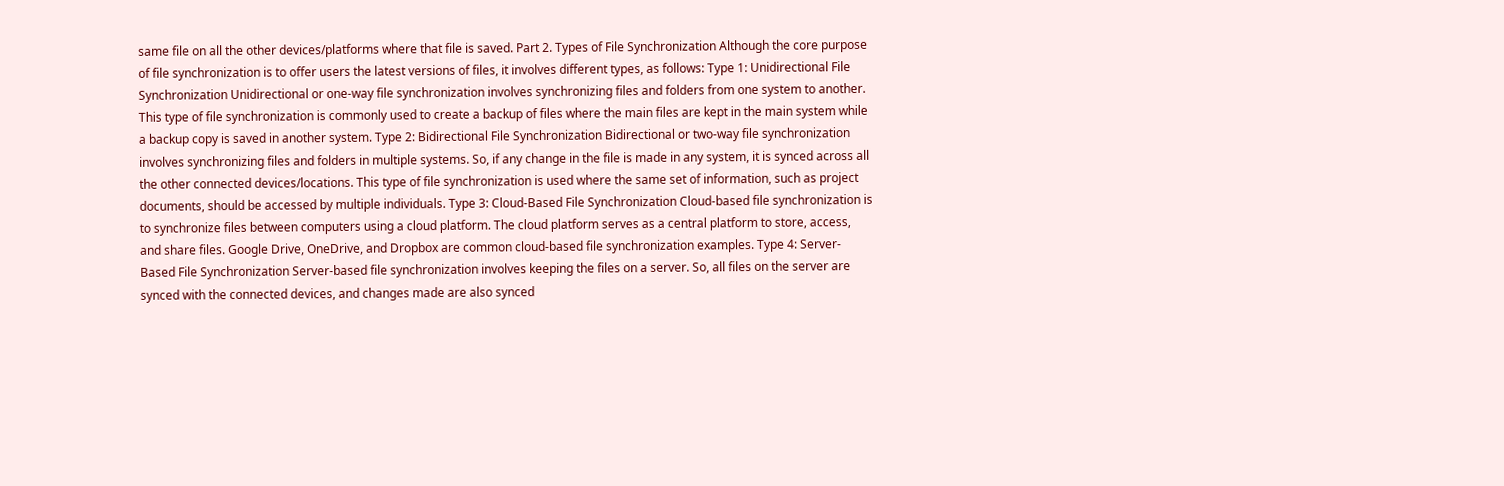same file on all the other devices/platforms where that file is saved. Part 2. Types of File Synchronization Although the core purpose of file synchronization is to offer users the latest versions of files, it involves different types, as follows: Type 1: Unidirectional File Synchronization Unidirectional or one-way file synchronization involves synchronizing files and folders from one system to another. This type of file synchronization is commonly used to create a backup of files where the main files are kept in the main system while a backup copy is saved in another system. Type 2: Bidirectional File Synchronization Bidirectional or two-way file synchronization involves synchronizing files and folders in multiple systems. So, if any change in the file is made in any system, it is synced across all the other connected devices/locations. This type of file synchronization is used where the same set of information, such as project documents, should be accessed by multiple individuals. Type 3: Cloud-Based File Synchronization Cloud-based file synchronization is to synchronize files between computers using a cloud platform. The cloud platform serves as a central platform to store, access, and share files. Google Drive, OneDrive, and Dropbox are common cloud-based file synchronization examples. Type 4: Server-Based File Synchronization Server-based file synchronization involves keeping the files on a server. So, all files on the server are synced with the connected devices, and changes made are also synced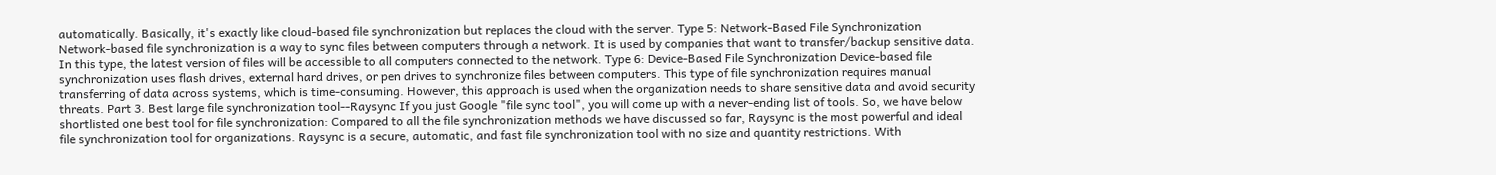automatically. Basically, it's exactly like cloud-based file synchronization but replaces the cloud with the server. Type 5: Network-Based File Synchronization Network-based file synchronization is a way to sync files between computers through a network. It is used by companies that want to transfer/backup sensitive data. In this type, the latest version of files will be accessible to all computers connected to the network. Type 6: Device-Based File Synchronization Device-based file synchronization uses flash drives, external hard drives, or pen drives to synchronize files between computers. This type of file synchronization requires manual transferring of data across systems, which is time-consuming. However, this approach is used when the organization needs to share sensitive data and avoid security threats. Part 3. Best large file synchronization tool--Raysync If you just Google "file sync tool", you will come up with a never-ending list of tools. So, we have below shortlisted one best tool for file synchronization: Compared to all the file synchronization methods we have discussed so far, Raysync is the most powerful and ideal file synchronization tool for organizations. Raysync is a secure, automatic, and fast file synchronization tool with no size and quantity restrictions. With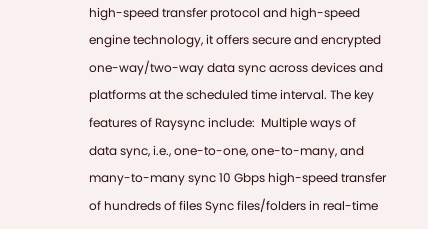high-speed transfer protocol and high-speed engine technology, it offers secure and encrypted one-way/two-way data sync across devices and platforms at the scheduled time interval. The key features of Raysync include:  Multiple ways of data sync, i.e., one-to-one, one-to-many, and many-to-many sync 10 Gbps high-speed transfer of hundreds of files Sync files/folders in real-time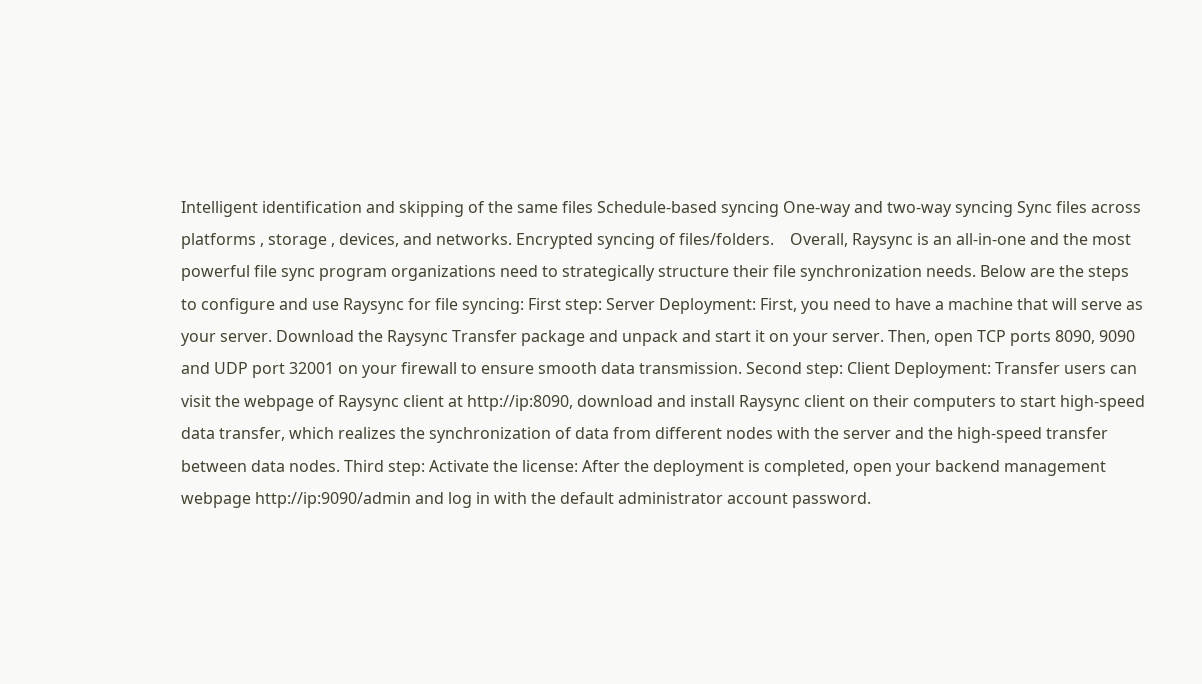Intelligent identification and skipping of the same files Schedule-based syncing One-way and two-way syncing Sync files across platforms , storage , devices, and networks. Encrypted syncing of files/folders.    Overall, Raysync is an all-in-one and the most powerful file sync program organizations need to strategically structure their file synchronization needs. Below are the steps to configure and use Raysync for file syncing: First step: Server Deployment: First, you need to have a machine that will serve as your server. Download the Raysync Transfer package and unpack and start it on your server. Then, open TCP ports 8090, 9090 and UDP port 32001 on your firewall to ensure smooth data transmission. Second step: Client Deployment: Transfer users can visit the webpage of Raysync client at http://ip:8090, download and install Raysync client on their computers to start high-speed data transfer, which realizes the synchronization of data from different nodes with the server and the high-speed transfer between data nodes. Third step: Activate the license: After the deployment is completed, open your backend management webpage http://ip:9090/admin and log in with the default administrator account password.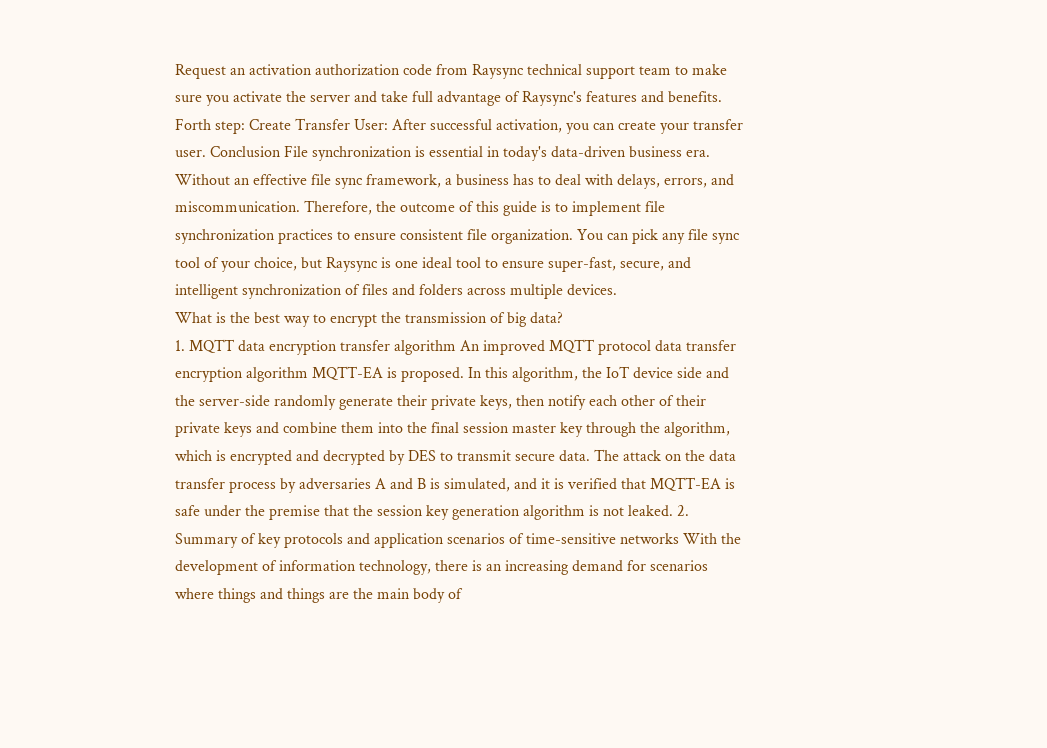Request an activation authorization code from Raysync technical support team to make sure you activate the server and take full advantage of Raysync's features and benefits. Forth step: Create Transfer User: After successful activation, you can create your transfer user. Conclusion File synchronization is essential in today's data-driven business era. Without an effective file sync framework, a business has to deal with delays, errors, and miscommunication. Therefore, the outcome of this guide is to implement file synchronization practices to ensure consistent file organization. You can pick any file sync tool of your choice, but Raysync is one ideal tool to ensure super-fast, secure, and intelligent synchronization of files and folders across multiple devices.
What is the best way to encrypt the transmission of big data?
1. MQTT data encryption transfer algorithm An improved MQTT protocol data transfer encryption algorithm MQTT-EA is proposed. In this algorithm, the IoT device side and the server-side randomly generate their private keys, then notify each other of their private keys and combine them into the final session master key through the algorithm, which is encrypted and decrypted by DES to transmit secure data. The attack on the data transfer process by adversaries A and B is simulated, and it is verified that MQTT-EA is safe under the premise that the session key generation algorithm is not leaked. 2. Summary of key protocols and application scenarios of time-sensitive networks With the development of information technology, there is an increasing demand for scenarios where things and things are the main body of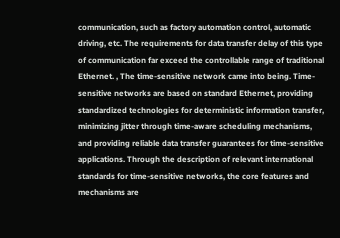communication, such as factory automation control, automatic driving, etc. The requirements for data transfer delay of this type of communication far exceed the controllable range of traditional Ethernet. , The time-sensitive network came into being. Time-sensitive networks are based on standard Ethernet, providing standardized technologies for deterministic information transfer, minimizing jitter through time-aware scheduling mechanisms, and providing reliable data transfer guarantees for time-sensitive applications. Through the description of relevant international standards for time-sensitive networks, the core features and mechanisms are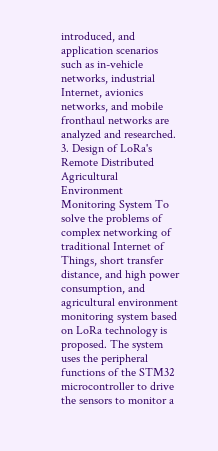introduced, and application scenarios such as in-vehicle networks, industrial Internet, avionics networks, and mobile fronthaul networks are analyzed and researched. 3. Design of LoRa's Remote Distributed Agricultural Environment Monitoring System To solve the problems of complex networking of traditional Internet of Things, short transfer distance, and high power consumption, and agricultural environment monitoring system based on LoRa technology is proposed. The system uses the peripheral functions of the STM32 microcontroller to drive the sensors to monitor a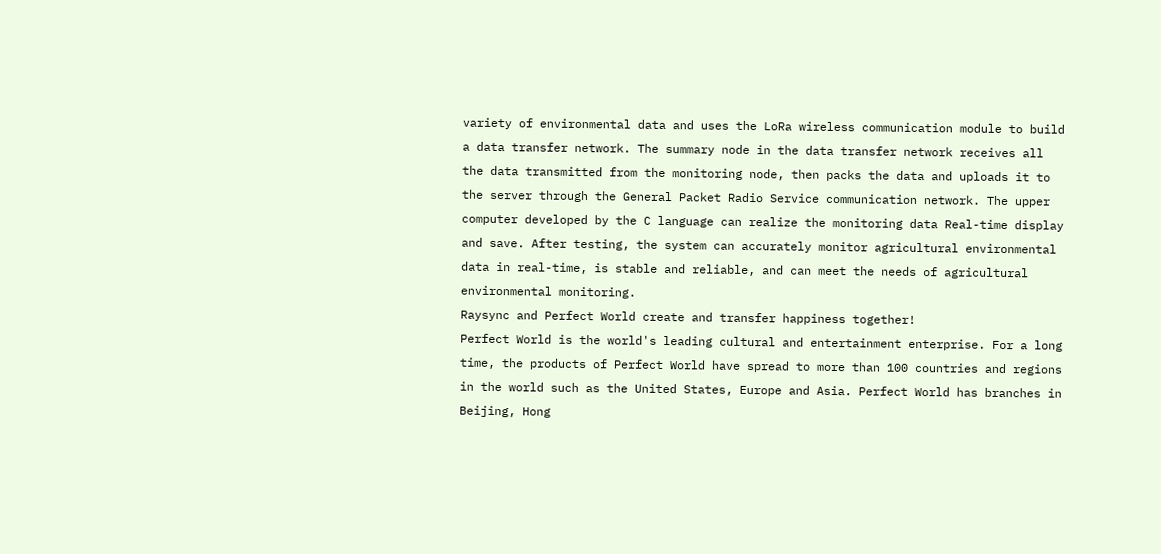variety of environmental data and uses the LoRa wireless communication module to build a data transfer network. The summary node in the data transfer network receives all the data transmitted from the monitoring node, then packs the data and uploads it to the server through the General Packet Radio Service communication network. The upper computer developed by the C language can realize the monitoring data Real-time display and save. After testing, the system can accurately monitor agricultural environmental data in real-time, is stable and reliable, and can meet the needs of agricultural environmental monitoring.
Raysync and Perfect World create and transfer happiness together!
Perfect World is the world's leading cultural and entertainment enterprise. For a long time, the products of Perfect World have spread to more than 100 countries and regions in the world such as the United States, Europe and Asia. Perfect World has branches in Beijing, Hong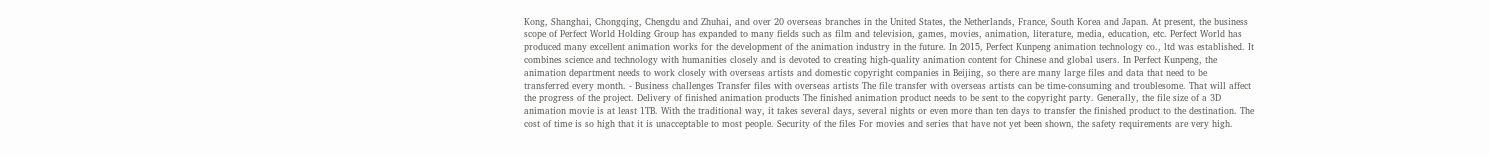Kong, Shanghai, Chongqing, Chengdu and Zhuhai, and over 20 overseas branches in the United States, the Netherlands, France, South Korea and Japan. At present, the business scope of Perfect World Holding Group has expanded to many fields such as film and television, games, movies, animation, literature, media, education, etc. Perfect World has produced many excellent animation works for the development of the animation industry in the future. In 2015, Perfect Kunpeng animation technology co., ltd was established. It combines science and technology with humanities closely and is devoted to creating high-quality animation content for Chinese and global users. In Perfect Kunpeng, the animation department needs to work closely with overseas artists and domestic copyright companies in Beijing, so there are many large files and data that need to be transferred every month. - Business challenges Transfer files with overseas artists The file transfer with overseas artists can be time-consuming and troublesome. That will affect the progress of the project. Delivery of finished animation products The finished animation product needs to be sent to the copyright party. Generally, the file size of a 3D animation movie is at least 1TB. With the traditional way, it takes several days, several nights or even more than ten days to transfer the finished product to the destination. The cost of time is so high that it is unacceptable to most people. Security of the files For movies and series that have not yet been shown, the safety requirements are very high.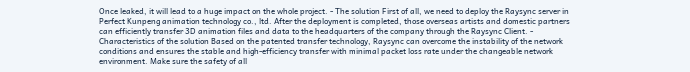Once leaked, it will lead to a huge impact on the whole project. - The solution First of all, we need to deploy the Raysync server in Perfect Kunpeng animation technology co., ltd. After the deployment is completed, those overseas artists and domestic partners can efficiently transfer 3D animation files and data to the headquarters of the company through the Raysync Client. - Characteristics of the solution Based on the patented transfer technology, Raysync can overcome the instability of the network conditions and ensures the stable and high-efficiency transfer with minimal packet loss rate under the changeable network environment. Make sure the safety of all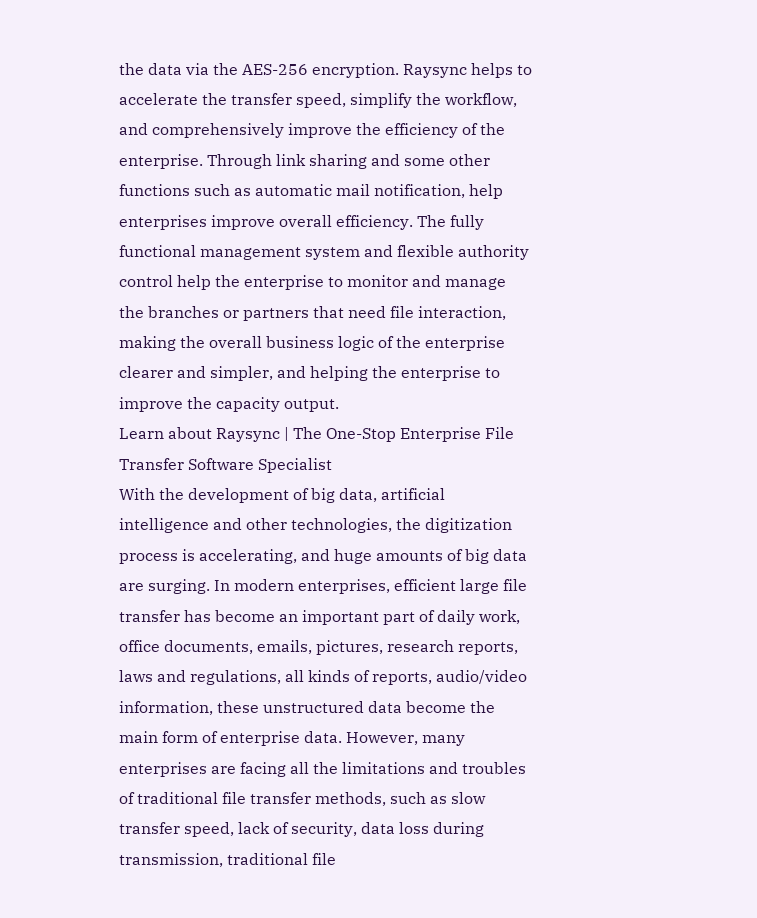the data via the AES-256 encryption. Raysync helps to accelerate the transfer speed, simplify the workflow, and comprehensively improve the efficiency of the enterprise. Through link sharing and some other functions such as automatic mail notification, help enterprises improve overall efficiency. The fully functional management system and flexible authority control help the enterprise to monitor and manage the branches or partners that need file interaction, making the overall business logic of the enterprise clearer and simpler, and helping the enterprise to improve the capacity output.
Learn about Raysync | The One-Stop Enterprise File Transfer Software Specialist
With the development of big data, artificial intelligence and other technologies, the digitization process is accelerating, and huge amounts of big data are surging. In modern enterprises, efficient large file transfer has become an important part of daily work, office documents, emails, pictures, research reports, laws and regulations, all kinds of reports, audio/video information, these unstructured data become the main form of enterprise data. However, many enterprises are facing all the limitations and troubles of traditional file transfer methods, such as slow transfer speed, lack of security, data loss during transmission, traditional file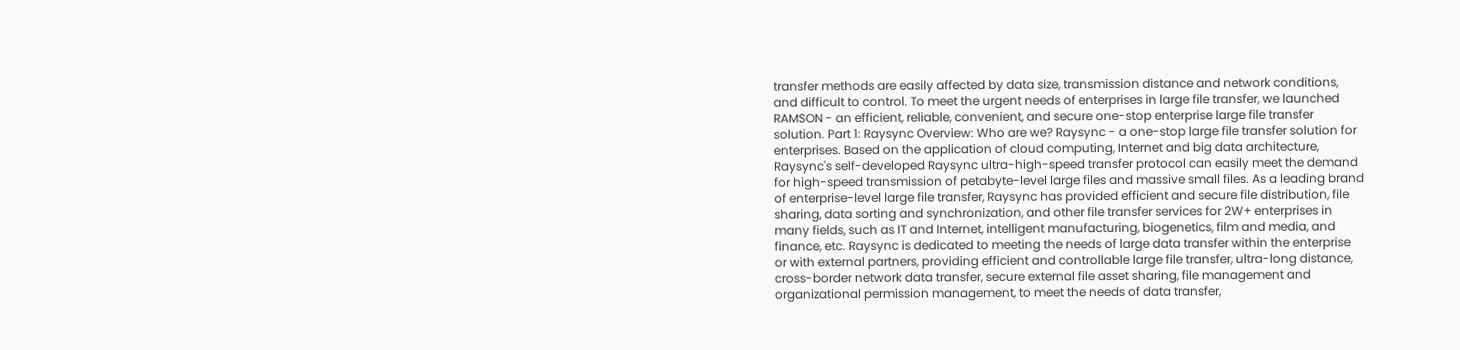transfer methods are easily affected by data size, transmission distance and network conditions, and difficult to control. To meet the urgent needs of enterprises in large file transfer, we launched RAMSON - an efficient, reliable, convenient, and secure one-stop enterprise large file transfer solution. Part 1: Raysync Overview: Who are we? Raysync - a one-stop large file transfer solution for enterprises. Based on the application of cloud computing, Internet and big data architecture, Raysync's self-developed Raysync ultra-high-speed transfer protocol can easily meet the demand for high-speed transmission of petabyte-level large files and massive small files. As a leading brand of enterprise-level large file transfer, Raysync has provided efficient and secure file distribution, file sharing, data sorting and synchronization, and other file transfer services for 2W+ enterprises in many fields, such as IT and Internet, intelligent manufacturing, biogenetics, film and media, and finance, etc. Raysync is dedicated to meeting the needs of large data transfer within the enterprise or with external partners, providing efficient and controllable large file transfer, ultra-long distance, cross-border network data transfer, secure external file asset sharing, file management and organizational permission management, to meet the needs of data transfer,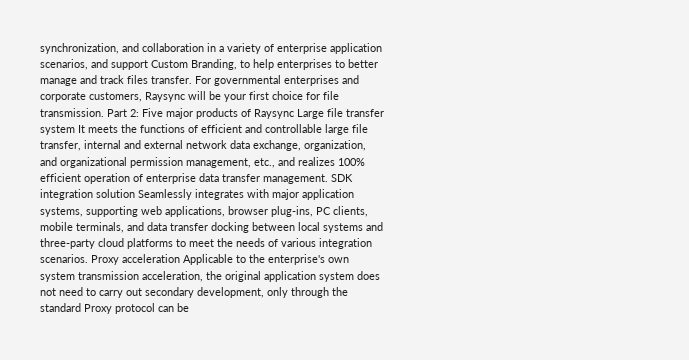synchronization, and collaboration in a variety of enterprise application scenarios, and support Custom Branding, to help enterprises to better manage and track files transfer. For governmental enterprises and corporate customers, Raysync will be your first choice for file transmission. Part 2: Five major products of Raysync Large file transfer system It meets the functions of efficient and controllable large file transfer, internal and external network data exchange, organization, and organizational permission management, etc., and realizes 100% efficient operation of enterprise data transfer management. SDK integration solution Seamlessly integrates with major application systems, supporting web applications, browser plug-ins, PC clients, mobile terminals, and data transfer docking between local systems and three-party cloud platforms to meet the needs of various integration scenarios. Proxy acceleration Applicable to the enterprise's own system transmission acceleration, the original application system does not need to carry out secondary development, only through the standard Proxy protocol can be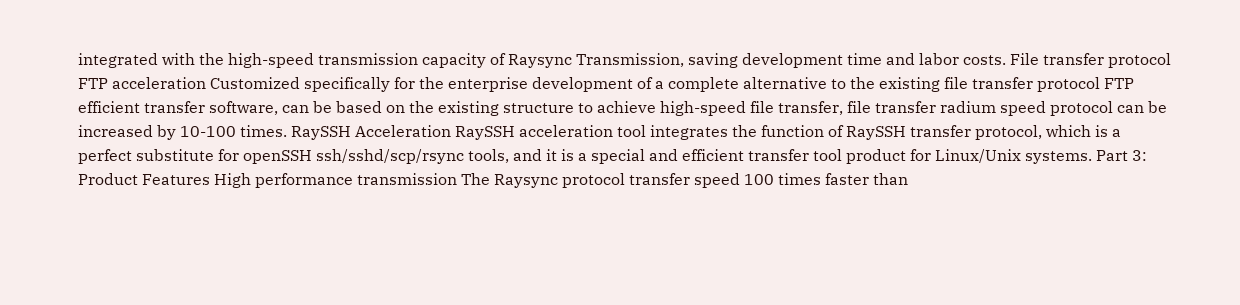integrated with the high-speed transmission capacity of Raysync Transmission, saving development time and labor costs. File transfer protocol FTP acceleration Customized specifically for the enterprise development of a complete alternative to the existing file transfer protocol FTP efficient transfer software, can be based on the existing structure to achieve high-speed file transfer, file transfer radium speed protocol can be increased by 10-100 times. RaySSH Acceleration RaySSH acceleration tool integrates the function of RaySSH transfer protocol, which is a perfect substitute for openSSH ssh/sshd/scp/rsync tools, and it is a special and efficient transfer tool product for Linux/Unix systems. Part 3: Product Features High performance transmission The Raysync protocol transfer speed 100 times faster than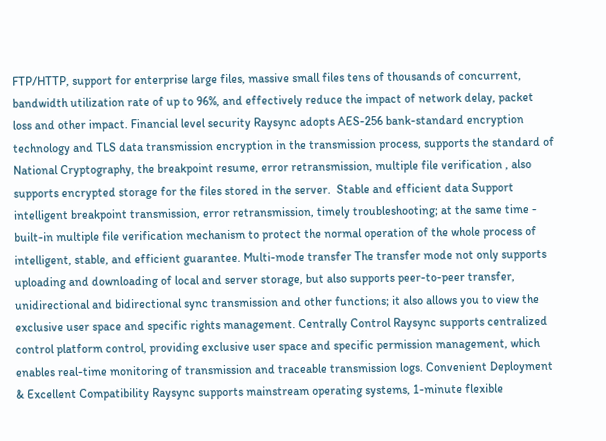FTP/HTTP, support for enterprise large files, massive small files tens of thousands of concurrent, bandwidth utilization rate of up to 96%, and effectively reduce the impact of network delay, packet loss and other impact. Financial level security Raysync adopts AES-256 bank-standard encryption technology and TLS data transmission encryption in the transmission process, supports the standard of National Cryptography, the breakpoint resume, error retransmission, multiple file verification , also supports encrypted storage for the files stored in the server.  Stable and efficient data Support intelligent breakpoint transmission, error retransmission, timely troubleshooting; at the same time - built-in multiple file verification mechanism to protect the normal operation of the whole process of intelligent, stable, and efficient guarantee. Multi-mode transfer The transfer mode not only supports uploading and downloading of local and server storage, but also supports peer-to-peer transfer, unidirectional and bidirectional sync transmission and other functions; it also allows you to view the exclusive user space and specific rights management. Centrally Control Raysync supports centralized control platform control, providing exclusive user space and specific permission management, which enables real-time monitoring of transmission and traceable transmission logs. Convenient Deployment & Excellent Compatibility Raysync supports mainstream operating systems, 1-minute flexible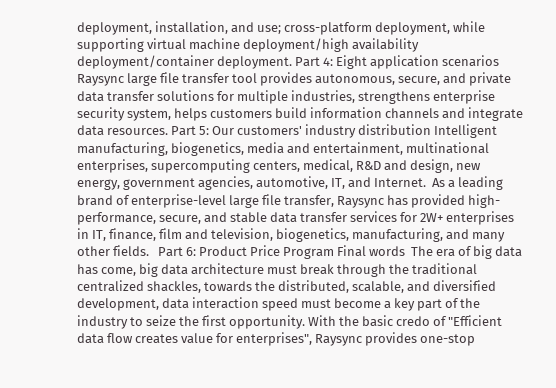deployment, installation, and use; cross-platform deployment, while supporting virtual machine deployment/high availability deployment/container deployment. Part 4: Eight application scenarios Raysync large file transfer tool provides autonomous, secure, and private data transfer solutions for multiple industries, strengthens enterprise security system, helps customers build information channels and integrate data resources. Part 5: Our customers' industry distribution Intelligent manufacturing, biogenetics, media and entertainment, multinational enterprises, supercomputing centers, medical, R&D and design, new energy, government agencies, automotive, IT, and Internet.  As a leading brand of enterprise-level large file transfer, Raysync has provided high-performance, secure, and stable data transfer services for 2W+ enterprises in IT, finance, film and television, biogenetics, manufacturing, and many other fields.   Part 6: Product Price Program Final words  The era of big data has come, big data architecture must break through the traditional centralized shackles, towards the distributed, scalable, and diversified development, data interaction speed must become a key part of the industry to seize the first opportunity. With the basic credo of "Efficient data flow creates value for enterprises", Raysync provides one-stop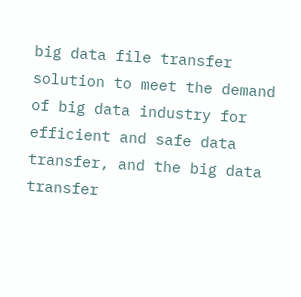big data file transfer solution to meet the demand of big data industry for efficient and safe data transfer, and the big data transfer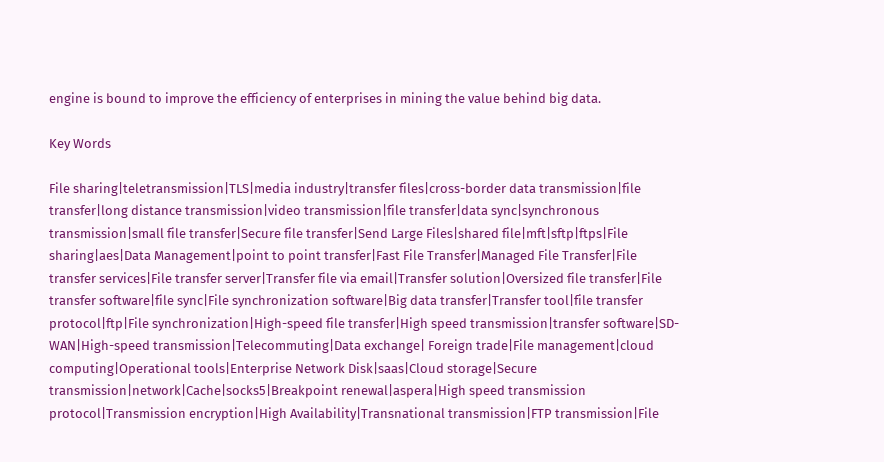engine is bound to improve the efficiency of enterprises in mining the value behind big data.

Key Words

File sharing|teletransmission|TLS|media industry|transfer files|cross-border data transmission|file transfer|long distance transmission|video transmission|file transfer|data sync|synchronous transmission|small file transfer|Secure file transfer|Send Large Files|shared file|mft|sftp|ftps|File sharing|aes|Data Management|point to point transfer|Fast File Transfer|Managed File Transfer|File transfer services|File transfer server|Transfer file via email|Transfer solution|Oversized file transfer|File transfer software|file sync|File synchronization software|Big data transfer|Transfer tool|file transfer protocol|ftp|File synchronization|High-speed file transfer|High speed transmission|transfer software|SD-WAN|High-speed transmission|Telecommuting|Data exchange| Foreign trade|File management|cloud computing|Operational tools|Enterprise Network Disk|saas|Cloud storage|Secure transmission|network|Cache|socks5|Breakpoint renewal|aspera|High speed transmission protocol|Transmission encryption|High Availability|Transnational transmission|FTP transmission|File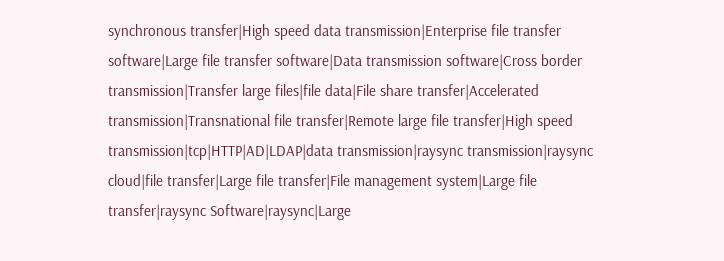synchronous transfer|High speed data transmission|Enterprise file transfer software|Large file transfer software|Data transmission software|Cross border transmission|Transfer large files|file data|File share transfer|Accelerated transmission|Transnational file transfer|Remote large file transfer|High speed transmission|tcp|HTTP|AD|LDAP|data transmission|raysync transmission|raysync cloud|file transfer|Large file transfer|File management system|Large file transfer|raysync Software|raysync|Large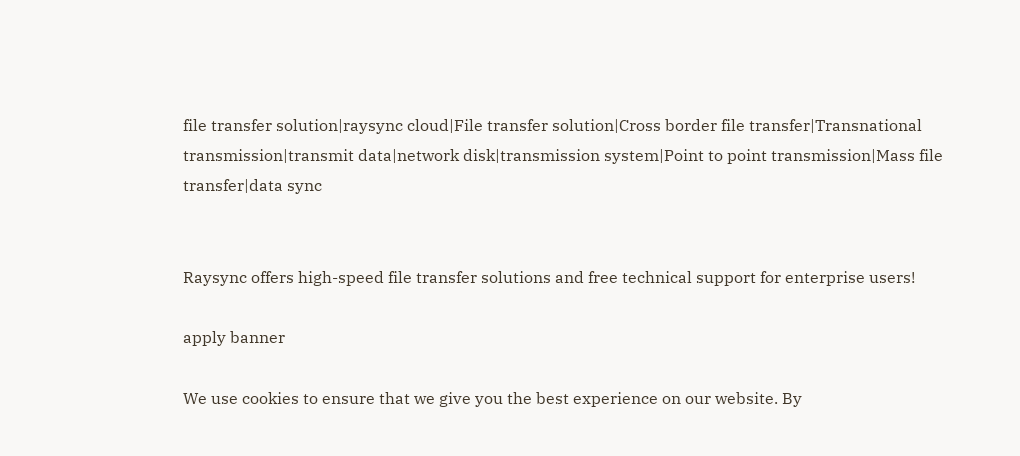file transfer solution|raysync cloud|File transfer solution|Cross border file transfer|Transnational transmission|transmit data|network disk|transmission system|Point to point transmission|Mass file transfer|data sync


Raysync offers high-speed file transfer solutions and free technical support for enterprise users!

apply banner

We use cookies to ensure that we give you the best experience on our website. By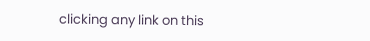clicking any link on this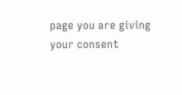page you are giving your consent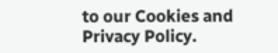to our Cookies and Privacy Policy.